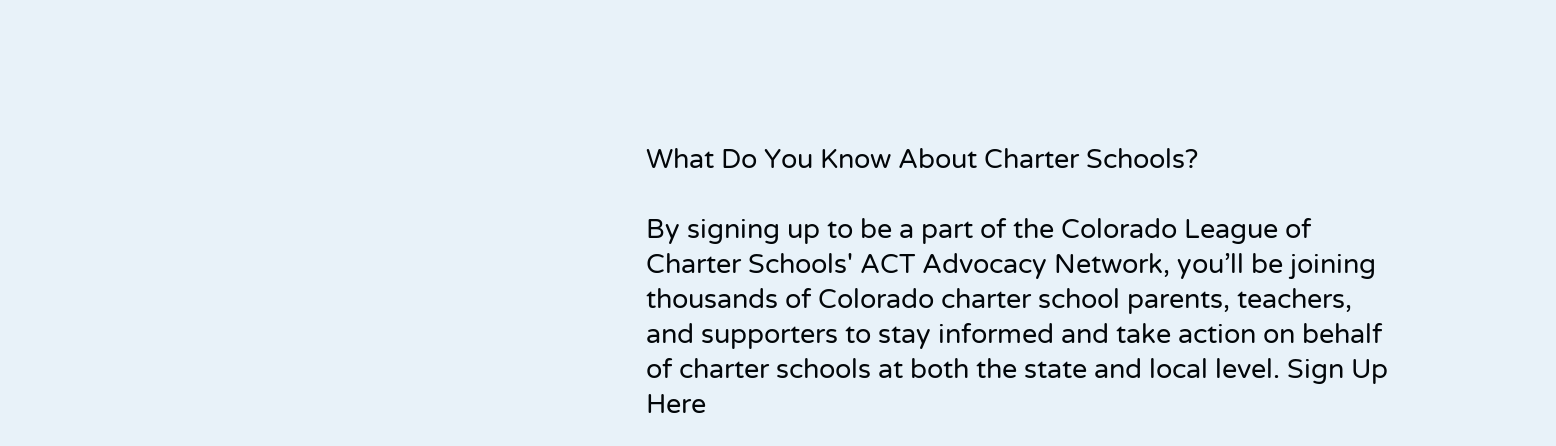What Do You Know About Charter Schools?

By signing up to be a part of the Colorado League of Charter Schools' ACT Advocacy Network, you’ll be joining thousands of Colorado charter school parents, teachers, and supporters to stay informed and take action on behalf of charter schools at both the state and local level. Sign Up Here